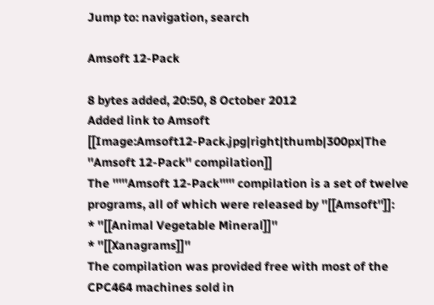Jump to: navigation, search

Amsoft 12-Pack

8 bytes added, 20:50, 8 October 2012
Added link to Amsoft
[[Image:Amsoft12-Pack.jpg|right|thumb|300px|The ''Amsoft 12-Pack'' compilation]]
The '''''Amsoft 12-Pack''''' compilation is a set of twelve programs, all of which were released by ''[[Amsoft'']]:
* ''[[Animal Vegetable Mineral]]''
* ''[[Xanagrams]]''
The compilation was provided free with most of the CPC464 machines sold in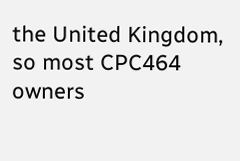the United Kingdom, so most CPC464 owners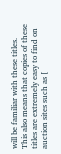will be familiar with these titles. This also means that copies of these titles are extremely easy to find on auction sites such as [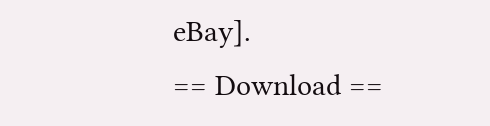eBay].
== Download ==